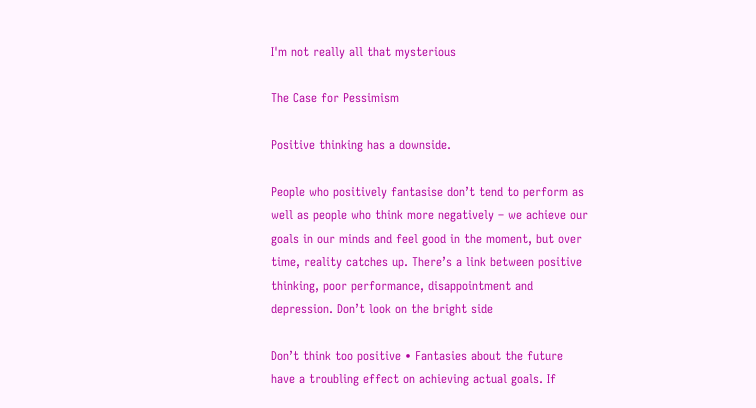I'm not really all that mysterious

The Case for Pessimism

Positive thinking has a downside.

People who positively fantasise don’t tend to perform as well as people who think more negatively – we achieve our goals in our minds and feel good in the moment, but over time, reality catches up. There’s a link between positive thinking, poor performance, disappointment and depression. Don’t look on the bright side

Don’t think too positive • Fantasies about the future have a troubling effect on achieving actual goals. If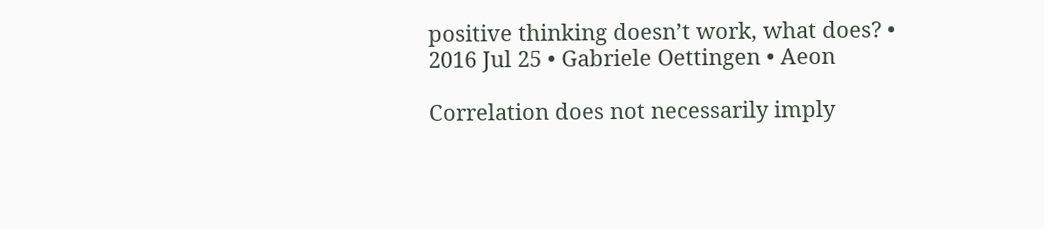positive thinking doesn’t work, what does? • 2016 Jul 25 • Gabriele Oettingen • Aeon

Correlation does not necessarily imply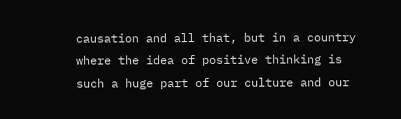causation and all that, but in a country where the idea of positive thinking is such a huge part of our culture and our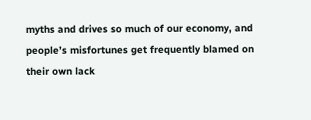myths and drives so much of our economy, and people’s misfortunes get frequently blamed on their own lack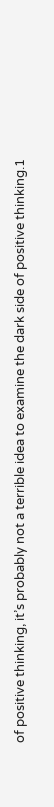of positive thinking, it’s probably not a terrible idea to examine the dark side of positive thinking.1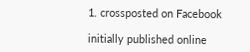1. crossposted on Facebook

initially published online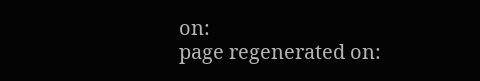on:
page regenerated on: